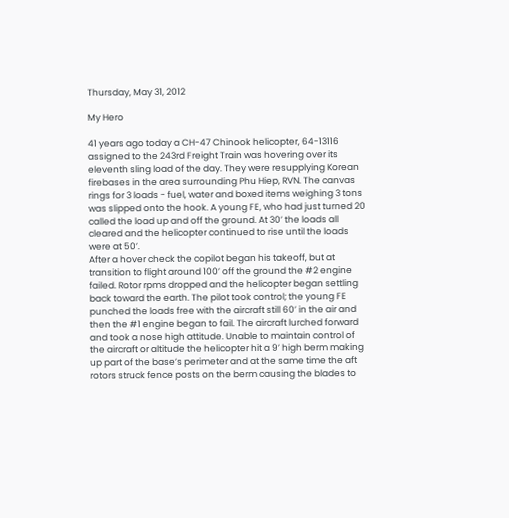Thursday, May 31, 2012

My Hero

41 years ago today a CH-47 Chinook helicopter, 64-13116 assigned to the 243rd Freight Train was hovering over its eleventh sling load of the day. They were resupplying Korean firebases in the area surrounding Phu Hiep, RVN. The canvas rings for 3 loads - fuel, water and boxed items weighing 3 tons was slipped onto the hook. A young FE, who had just turned 20 called the load up and off the ground. At 30’ the loads all cleared and the helicopter continued to rise until the loads were at 50’.
After a hover check the copilot began his takeoff, but at transition to flight around 100’ off the ground the #2 engine failed. Rotor rpms dropped and the helicopter began settling back toward the earth. The pilot took control; the young FE punched the loads free with the aircraft still 60’ in the air and then the #1 engine began to fail. The aircraft lurched forward and took a nose high attitude. Unable to maintain control of the aircraft or altitude the helicopter hit a 9’ high berm making up part of the base’s perimeter and at the same time the aft rotors struck fence posts on the berm causing the blades to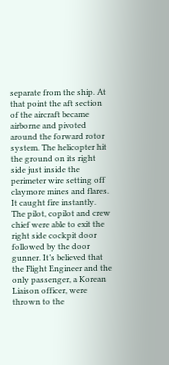separate from the ship. At that point the aft section of the aircraft became airborne and pivoted around the forward rotor system. The helicopter hit the ground on its right side just inside the perimeter wire setting off claymore mines and flares. It caught fire instantly.
The pilot, copilot and crew chief were able to exit the right side cockpit door followed by the door gunner. It’s believed that the Flight Engineer and the only passenger, a Korean Liaison officer, were thrown to the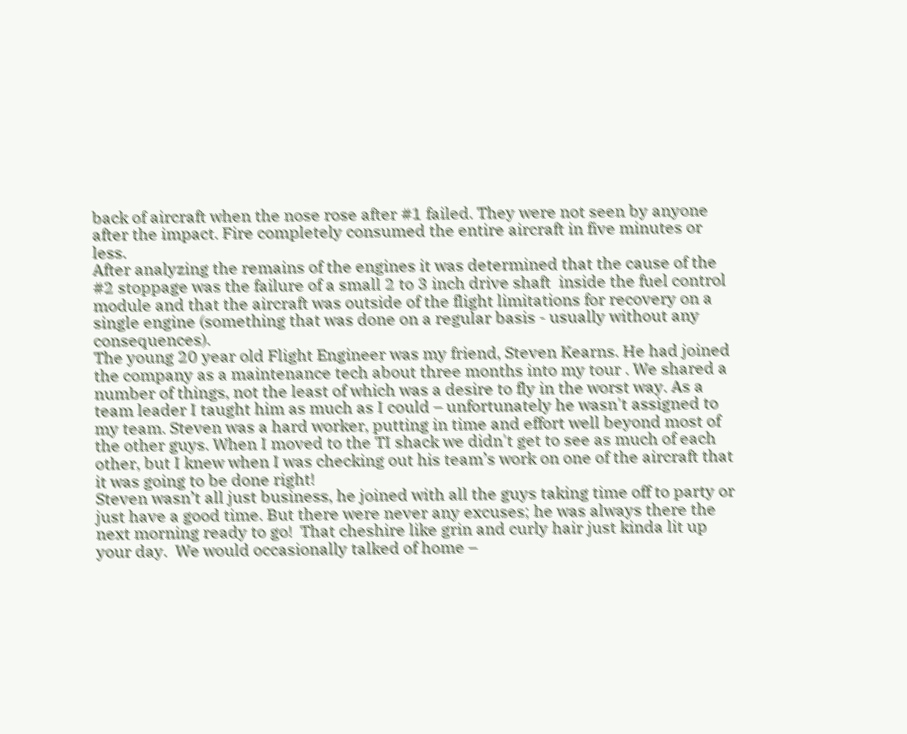back of aircraft when the nose rose after #1 failed. They were not seen by anyone after the impact. Fire completely consumed the entire aircraft in five minutes or less.
After analyzing the remains of the engines it was determined that the cause of the #2 stoppage was the failure of a small 2 to 3 inch drive shaft  inside the fuel control module and that the aircraft was outside of the flight limitations for recovery on a single engine (something that was done on a regular basis - usually without any consequences).
The young 20 year old Flight Engineer was my friend, Steven Kearns. He had joined the company as a maintenance tech about three months into my tour . We shared a number of things, not the least of which was a desire to fly in the worst way. As a team leader I taught him as much as I could – unfortunately he wasn't assigned to my team. Steven was a hard worker, putting in time and effort well beyond most of the other guys. When I moved to the TI shack we didn't get to see as much of each other, but I knew when I was checking out his team’s work on one of the aircraft that it was going to be done right!
Steven wasn’t all just business, he joined with all the guys taking time off to party or just have a good time. But there were never any excuses; he was always there the next morning ready to go!  That cheshire like grin and curly hair just kinda lit up your day.  We would occasionally talked of home –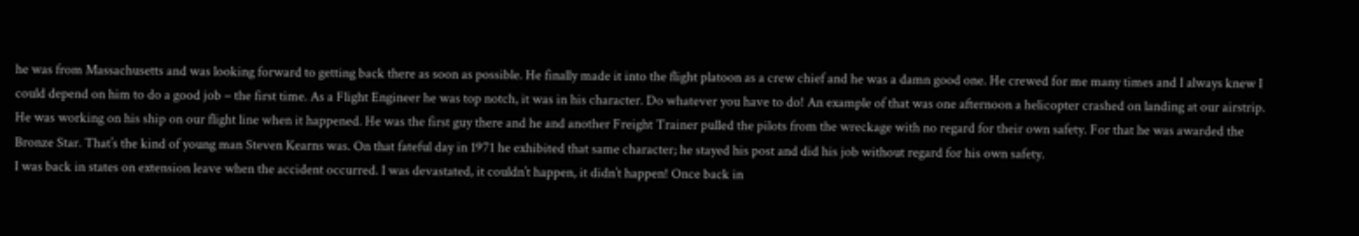he was from Massachusetts and was looking forward to getting back there as soon as possible. He finally made it into the flight platoon as a crew chief and he was a damn good one. He crewed for me many times and I always knew I could depend on him to do a good job – the first time. As a Flight Engineer he was top notch, it was in his character. Do whatever you have to do! An example of that was one afternoon a helicopter crashed on landing at our airstrip. He was working on his ship on our flight line when it happened. He was the first guy there and he and another Freight Trainer pulled the pilots from the wreckage with no regard for their own safety. For that he was awarded the Bronze Star. That’s the kind of young man Steven Kearns was. On that fateful day in 1971 he exhibited that same character; he stayed his post and did his job without regard for his own safety.
I was back in states on extension leave when the accident occurred. I was devastated, it couldn’t happen, it didn’t happen! Once back in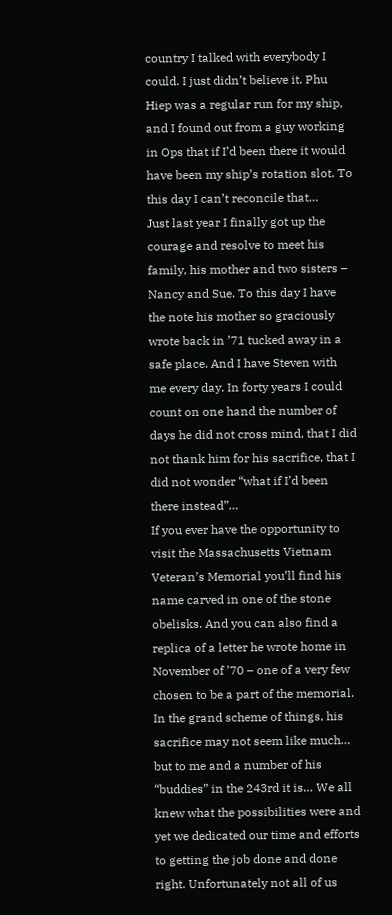country I talked with everybody I could. I just didn’t believe it. Phu Hiep was a regular run for my ship, and I found out from a guy working in Ops that if I’d been there it would have been my ship’s rotation slot. To this day I can’t reconcile that…
Just last year I finally got up the courage and resolve to meet his family, his mother and two sisters – Nancy and Sue. To this day I have the note his mother so graciously wrote back in ’71 tucked away in a safe place. And I have Steven with me every day. In forty years I could count on one hand the number of days he did not cross mind, that I did not thank him for his sacrifice, that I did not wonder “what if I’d been there instead”…
If you ever have the opportunity to visit the Massachusetts Vietnam Veteran’s Memorial you’ll find his name carved in one of the stone obelisks. And you can also find a replica of a letter he wrote home in November of ’70 – one of a very few chosen to be a part of the memorial.
In the grand scheme of things, his sacrifice may not seem like much… but to me and a number of his “buddies” in the 243rd it is… We all knew what the possibilities were and yet we dedicated our time and efforts to getting the job done and done right. Unfortunately not all of us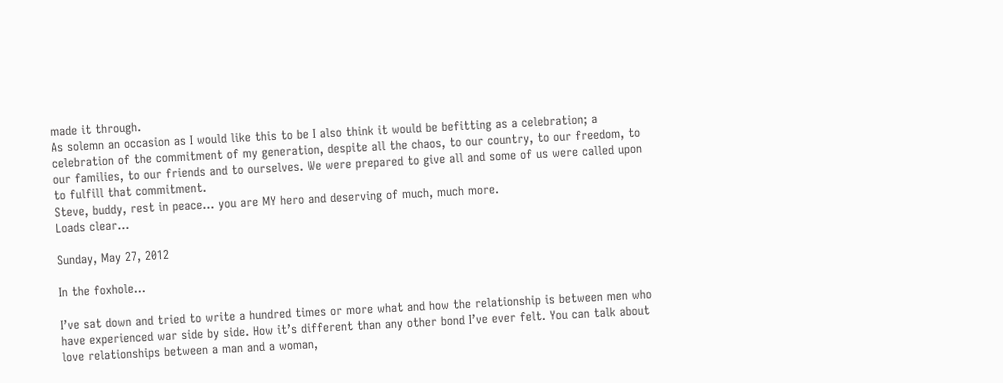made it through.
As solemn an occasion as I would like this to be I also think it would be befitting as a celebration; a celebration of the commitment of my generation, despite all the chaos, to our country, to our freedom, to our families, to our friends and to ourselves. We were prepared to give all and some of us were called upon to fulfill that commitment.
Steve, buddy, rest in peace… you are MY hero and deserving of much, much more.
Loads clear…

Sunday, May 27, 2012

In the foxhole...

I’ve sat down and tried to write a hundred times or more what and how the relationship is between men who have experienced war side by side. How it’s different than any other bond I’ve ever felt. You can talk about love relationships between a man and a woman,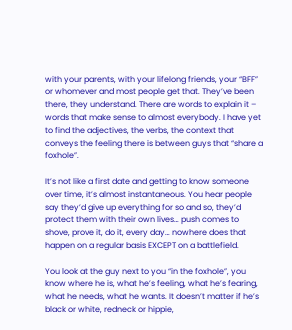with your parents, with your lifelong friends, your “BFF” or whomever and most people get that. They’ve been there, they understand. There are words to explain it – words that make sense to almost everybody. I have yet to find the adjectives, the verbs, the context that conveys the feeling there is between guys that “share a foxhole”.

It’s not like a first date and getting to know someone over time, it’s almost instantaneous. You hear people say they’d give up everything for so and so, they’d protect them with their own lives… push comes to shove, prove it, do it, every day… nowhere does that happen on a regular basis EXCEPT on a battlefield.

You look at the guy next to you “in the foxhole”, you know where he is, what he’s feeling, what he’s fearing, what he needs, what he wants. It doesn’t matter if he’s black or white, redneck or hippie,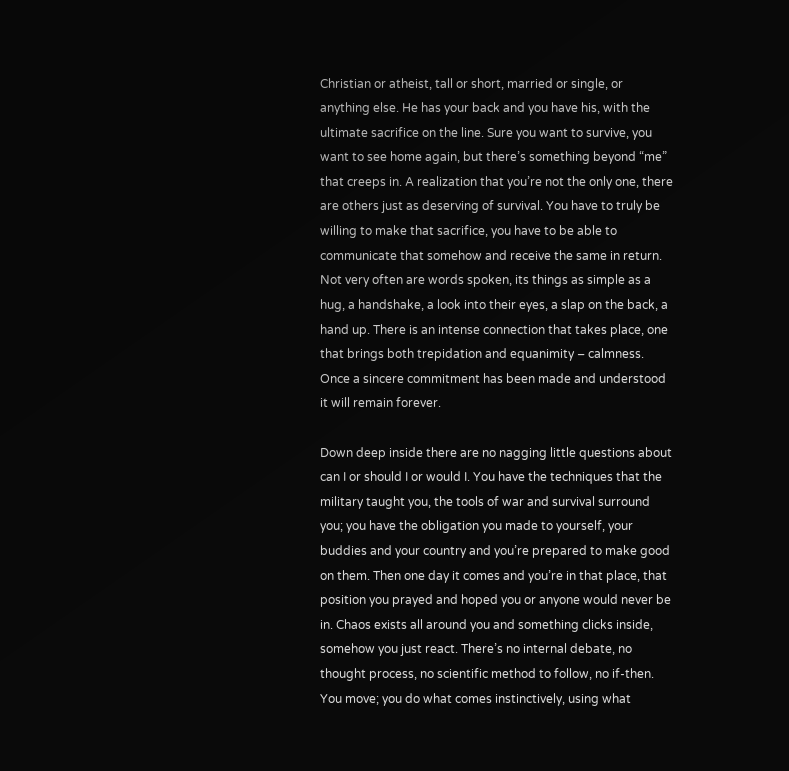Christian or atheist, tall or short, married or single, or anything else. He has your back and you have his, with the ultimate sacrifice on the line. Sure you want to survive, you want to see home again, but there’s something beyond “me” that creeps in. A realization that you’re not the only one, there are others just as deserving of survival. You have to truly be willing to make that sacrifice, you have to be able to communicate that somehow and receive the same in return. Not very often are words spoken, its things as simple as a hug, a handshake, a look into their eyes, a slap on the back, a hand up. There is an intense connection that takes place, one that brings both trepidation and equanimity – calmness. Once a sincere commitment has been made and understood it will remain forever.

Down deep inside there are no nagging little questions about can I or should I or would I. You have the techniques that the military taught you, the tools of war and survival surround you; you have the obligation you made to yourself, your buddies and your country and you’re prepared to make good on them. Then one day it comes and you’re in that place, that position you prayed and hoped you or anyone would never be in. Chaos exists all around you and something clicks inside, somehow you just react. There’s no internal debate, no thought process, no scientific method to follow, no if-then. You move; you do what comes instinctively, using what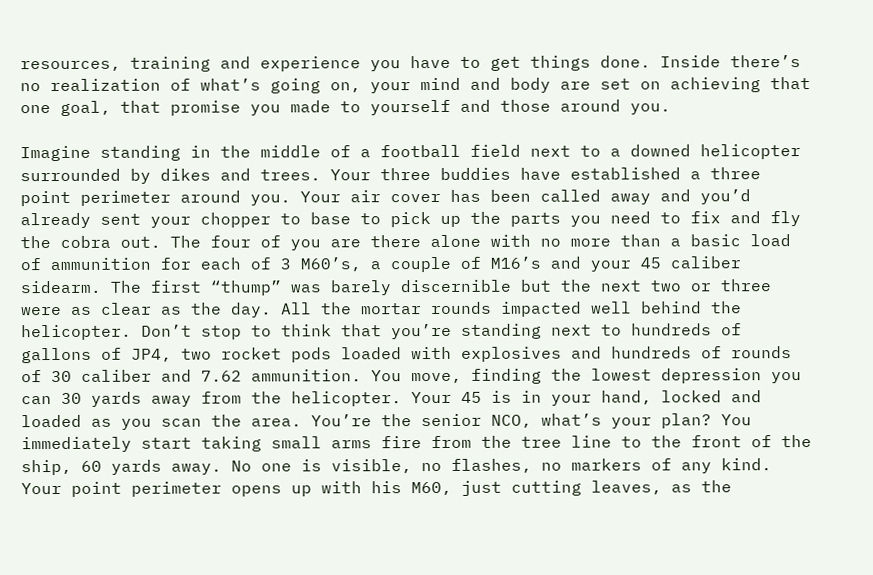resources, training and experience you have to get things done. Inside there’s no realization of what’s going on, your mind and body are set on achieving that one goal, that promise you made to yourself and those around you.

Imagine standing in the middle of a football field next to a downed helicopter surrounded by dikes and trees. Your three buddies have established a three point perimeter around you. Your air cover has been called away and you’d already sent your chopper to base to pick up the parts you need to fix and fly the cobra out. The four of you are there alone with no more than a basic load of ammunition for each of 3 M60’s, a couple of M16’s and your 45 caliber sidearm. The first “thump” was barely discernible but the next two or three were as clear as the day. All the mortar rounds impacted well behind the helicopter. Don’t stop to think that you’re standing next to hundreds of gallons of JP4, two rocket pods loaded with explosives and hundreds of rounds of 30 caliber and 7.62 ammunition. You move, finding the lowest depression you can 30 yards away from the helicopter. Your 45 is in your hand, locked and loaded as you scan the area. You’re the senior NCO, what’s your plan? You immediately start taking small arms fire from the tree line to the front of the ship, 60 yards away. No one is visible, no flashes, no markers of any kind. Your point perimeter opens up with his M60, just cutting leaves, as the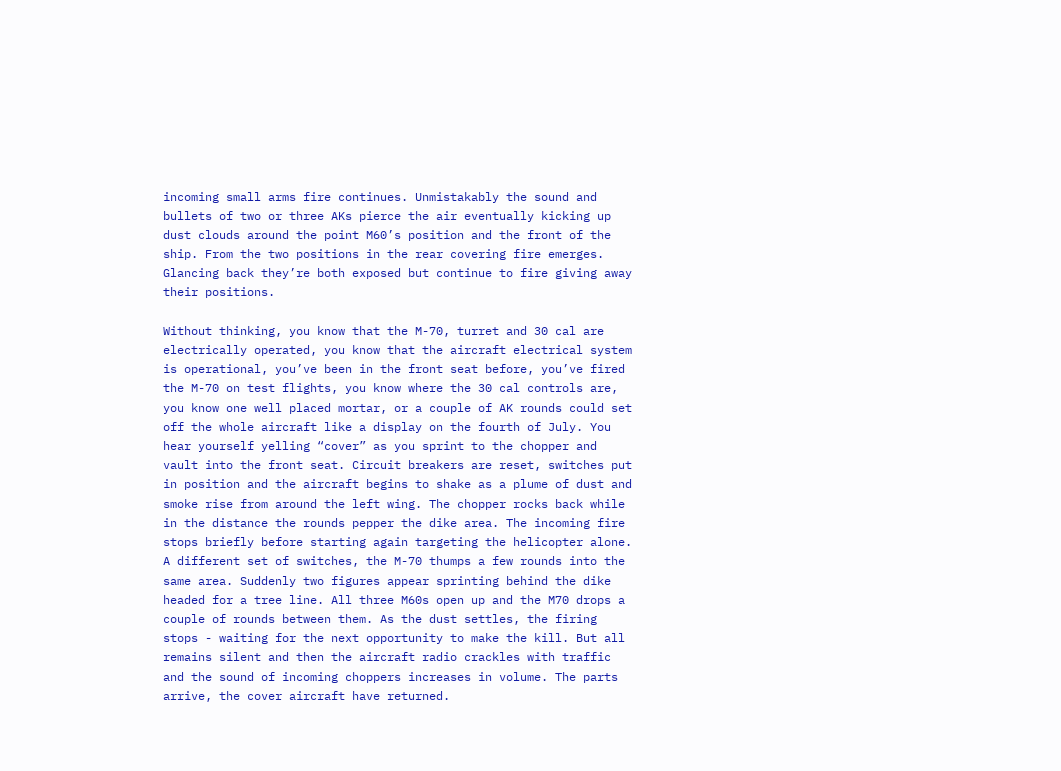incoming small arms fire continues. Unmistakably the sound and bullets of two or three AKs pierce the air eventually kicking up dust clouds around the point M60’s position and the front of the ship. From the two positions in the rear covering fire emerges. Glancing back they’re both exposed but continue to fire giving away their positions.

Without thinking, you know that the M-70, turret and 30 cal are electrically operated, you know that the aircraft electrical system is operational, you’ve been in the front seat before, you’ve fired the M-70 on test flights, you know where the 30 cal controls are, you know one well placed mortar, or a couple of AK rounds could set off the whole aircraft like a display on the fourth of July. You hear yourself yelling “cover” as you sprint to the chopper and vault into the front seat. Circuit breakers are reset, switches put in position and the aircraft begins to shake as a plume of dust and smoke rise from around the left wing. The chopper rocks back while in the distance the rounds pepper the dike area. The incoming fire stops briefly before starting again targeting the helicopter alone. A different set of switches, the M-70 thumps a few rounds into the same area. Suddenly two figures appear sprinting behind the dike headed for a tree line. All three M60s open up and the M70 drops a couple of rounds between them. As the dust settles, the firing stops - waiting for the next opportunity to make the kill. But all remains silent and then the aircraft radio crackles with traffic and the sound of incoming choppers increases in volume. The parts arrive, the cover aircraft have returned.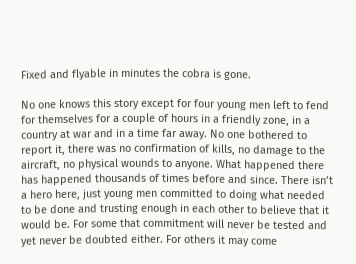Fixed and flyable in minutes the cobra is gone.

No one knows this story except for four young men left to fend for themselves for a couple of hours in a friendly zone, in a country at war and in a time far away. No one bothered to report it, there was no confirmation of kills, no damage to the aircraft, no physical wounds to anyone. What happened there has happened thousands of times before and since. There isn’t a hero here, just young men committed to doing what needed to be done and trusting enough in each other to believe that it would be. For some that commitment will never be tested and yet never be doubted either. For others it may come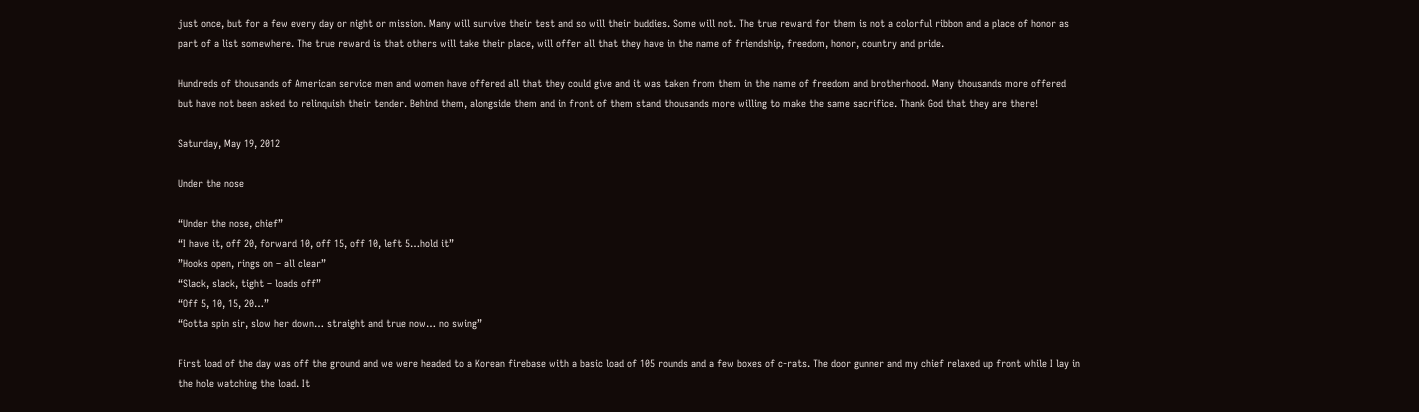just once, but for a few every day or night or mission. Many will survive their test and so will their buddies. Some will not. The true reward for them is not a colorful ribbon and a place of honor as part of a list somewhere. The true reward is that others will take their place, will offer all that they have in the name of friendship, freedom, honor, country and pride.

Hundreds of thousands of American service men and women have offered all that they could give and it was taken from them in the name of freedom and brotherhood. Many thousands more offered but have not been asked to relinquish their tender. Behind them, alongside them and in front of them stand thousands more willing to make the same sacrifice. Thank God that they are there!

Saturday, May 19, 2012

Under the nose

“Under the nose, chief”
“I have it, off 20, forward 10, off 15, off 10, left 5…hold it”
”Hooks open, rings on – all clear”
“Slack, slack, tight – loads off”
“Off 5, 10, 15, 20…”
“Gotta spin sir, slow her down… straight and true now… no swing”

First load of the day was off the ground and we were headed to a Korean firebase with a basic load of 105 rounds and a few boxes of c-rats. The door gunner and my chief relaxed up front while I lay in the hole watching the load. It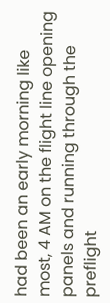had been an early morning like most, 4 AM on the flight line opening panels and running through the preflight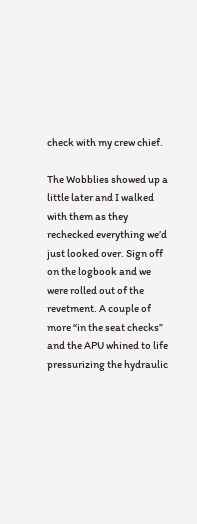check with my crew chief.

The Wobblies showed up a little later and I walked with them as they rechecked everything we’d just looked over. Sign off on the logbook and we were rolled out of the revetment. A couple of more “in the seat checks” and the APU whined to life pressurizing the hydraulic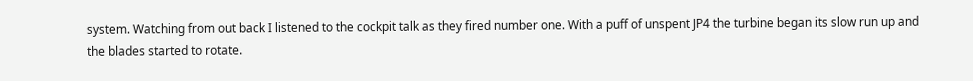system. Watching from out back I listened to the cockpit talk as they fired number one. With a puff of unspent JP4 the turbine began its slow run up and the blades started to rotate.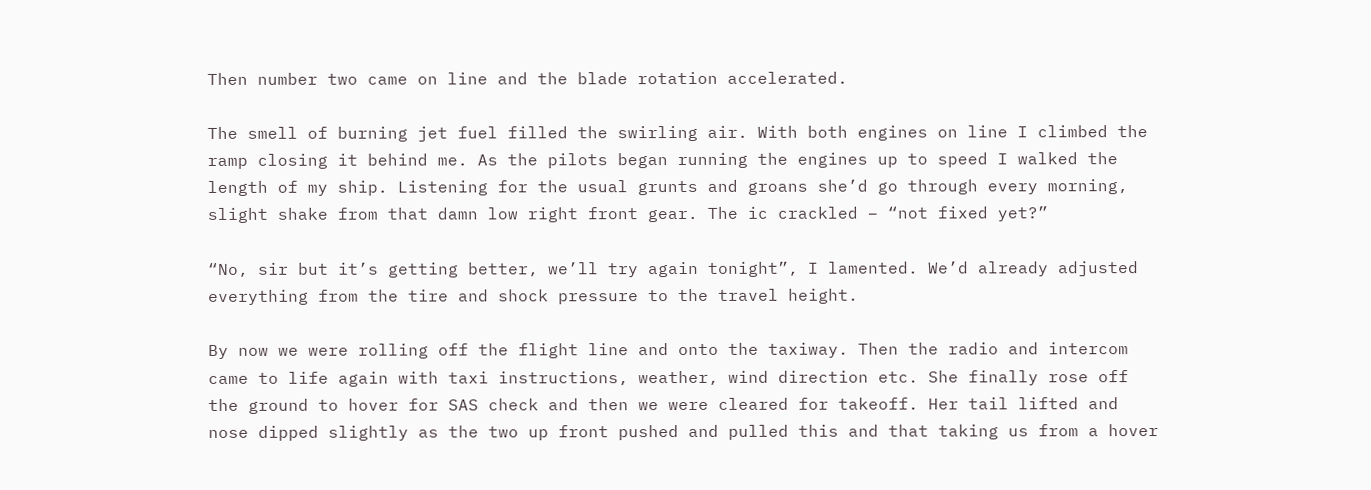Then number two came on line and the blade rotation accelerated.

The smell of burning jet fuel filled the swirling air. With both engines on line I climbed the ramp closing it behind me. As the pilots began running the engines up to speed I walked the length of my ship. Listening for the usual grunts and groans she’d go through every morning, slight shake from that damn low right front gear. The ic crackled – “not fixed yet?”

“No, sir but it’s getting better, we’ll try again tonight”, I lamented. We’d already adjusted everything from the tire and shock pressure to the travel height.

By now we were rolling off the flight line and onto the taxiway. Then the radio and intercom came to life again with taxi instructions, weather, wind direction etc. She finally rose off the ground to hover for SAS check and then we were cleared for takeoff. Her tail lifted and nose dipped slightly as the two up front pushed and pulled this and that taking us from a hover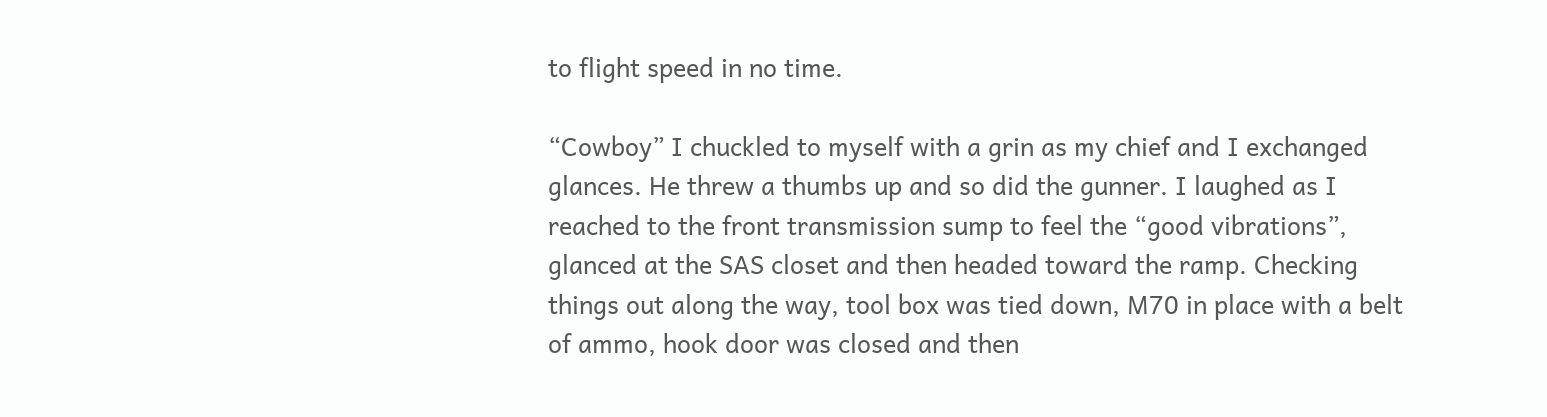to flight speed in no time.

“Cowboy” I chuckled to myself with a grin as my chief and I exchanged glances. He threw a thumbs up and so did the gunner. I laughed as I reached to the front transmission sump to feel the “good vibrations”, glanced at the SAS closet and then headed toward the ramp. Checking things out along the way, tool box was tied down, M70 in place with a belt of ammo, hook door was closed and then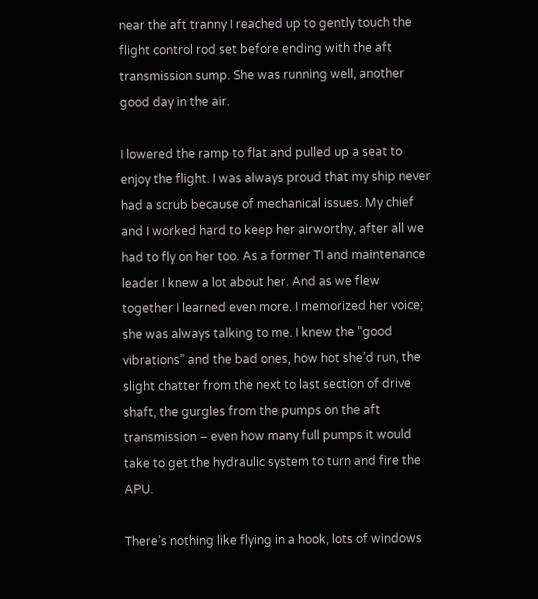near the aft tranny I reached up to gently touch the flight control rod set before ending with the aft transmission sump. She was running well, another good day in the air.

I lowered the ramp to flat and pulled up a seat to enjoy the flight. I was always proud that my ship never had a scrub because of mechanical issues. My chief and I worked hard to keep her airworthy, after all we had to fly on her too. As a former TI and maintenance leader I knew a lot about her. And as we flew together I learned even more. I memorized her voice; she was always talking to me. I knew the “good vibrations” and the bad ones, how hot she’d run, the slight chatter from the next to last section of drive shaft, the gurgles from the pumps on the aft transmission – even how many full pumps it would take to get the hydraulic system to turn and fire the APU.

There’s nothing like flying in a hook, lots of windows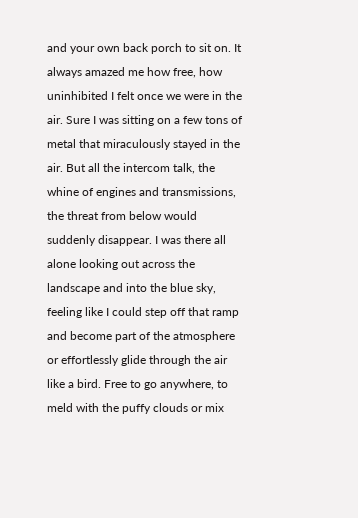and your own back porch to sit on. It always amazed me how free, how uninhibited I felt once we were in the air. Sure I was sitting on a few tons of metal that miraculously stayed in the air. But all the intercom talk, the whine of engines and transmissions, the threat from below would suddenly disappear. I was there all alone looking out across the landscape and into the blue sky, feeling like I could step off that ramp and become part of the atmosphere or effortlessly glide through the air like a bird. Free to go anywhere, to meld with the puffy clouds or mix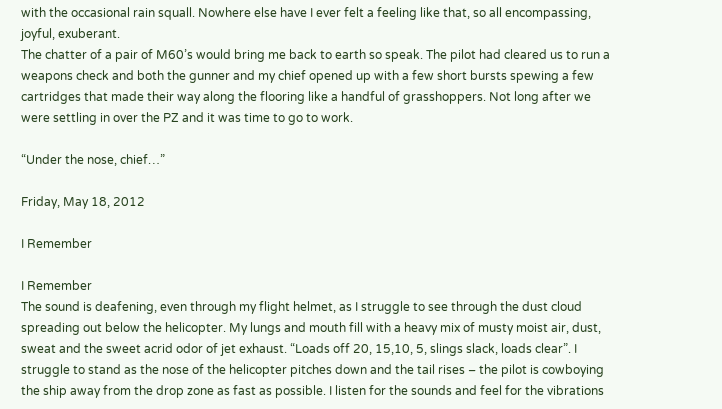with the occasional rain squall. Nowhere else have I ever felt a feeling like that, so all encompassing, joyful, exuberant.
The chatter of a pair of M60’s would bring me back to earth so speak. The pilot had cleared us to run a weapons check and both the gunner and my chief opened up with a few short bursts spewing a few cartridges that made their way along the flooring like a handful of grasshoppers. Not long after we were settling in over the PZ and it was time to go to work.

“Under the nose, chief…”

Friday, May 18, 2012

I Remember

I Remember
The sound is deafening, even through my flight helmet, as I struggle to see through the dust cloud spreading out below the helicopter. My lungs and mouth fill with a heavy mix of musty moist air, dust, sweat and the sweet acrid odor of jet exhaust. “Loads off 20, 15,10, 5, slings slack, loads clear”. I struggle to stand as the nose of the helicopter pitches down and the tail rises – the pilot is cowboying the ship away from the drop zone as fast as possible. I listen for the sounds and feel for the vibrations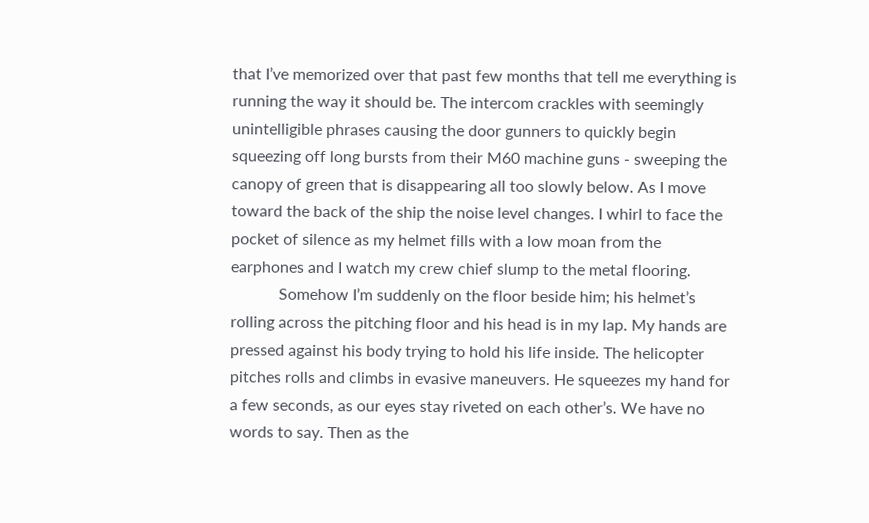that I’ve memorized over that past few months that tell me everything is running the way it should be. The intercom crackles with seemingly unintelligible phrases causing the door gunners to quickly begin squeezing off long bursts from their M60 machine guns - sweeping the canopy of green that is disappearing all too slowly below. As I move toward the back of the ship the noise level changes. I whirl to face the pocket of silence as my helmet fills with a low moan from the earphones and I watch my crew chief slump to the metal flooring.
            Somehow I’m suddenly on the floor beside him; his helmet’s rolling across the pitching floor and his head is in my lap. My hands are pressed against his body trying to hold his life inside. The helicopter pitches rolls and climbs in evasive maneuvers. He squeezes my hand for a few seconds, as our eyes stay riveted on each other’s. We have no words to say. Then as the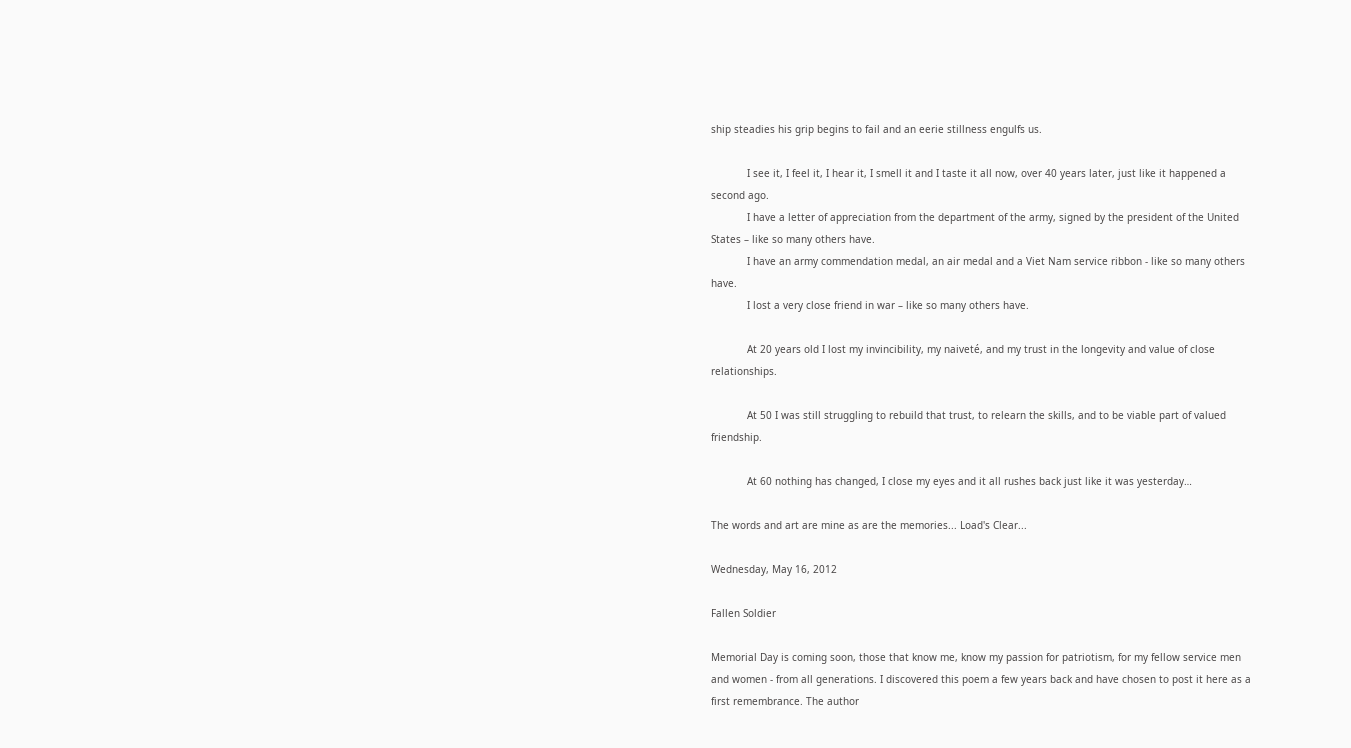ship steadies his grip begins to fail and an eerie stillness engulfs us.

            I see it, I feel it, I hear it, I smell it and I taste it all now, over 40 years later, just like it happened a second ago.
            I have a letter of appreciation from the department of the army, signed by the president of the United States – like so many others have.
            I have an army commendation medal, an air medal and a Viet Nam service ribbon - like so many others have.
            I lost a very close friend in war – like so many others have.

            At 20 years old I lost my invincibility, my naiveté, and my trust in the longevity and value of close relationships.

            At 50 I was still struggling to rebuild that trust, to relearn the skills, and to be viable part of valued friendship.

            At 60 nothing has changed, I close my eyes and it all rushes back just like it was yesterday…

The words and art are mine as are the memories... Load's Clear...

Wednesday, May 16, 2012

Fallen Soldier

Memorial Day is coming soon, those that know me, know my passion for patriotism, for my fellow service men and women - from all generations. I discovered this poem a few years back and have chosen to post it here as a first remembrance. The author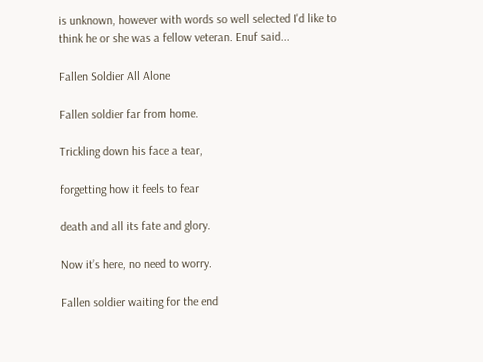is unknown, however with words so well selected I'd like to think he or she was a fellow veteran. Enuf said...

Fallen Soldier All Alone

Fallen soldier far from home.

Trickling down his face a tear,

forgetting how it feels to fear

death and all its fate and glory.

Now it’s here, no need to worry.

Fallen soldier waiting for the end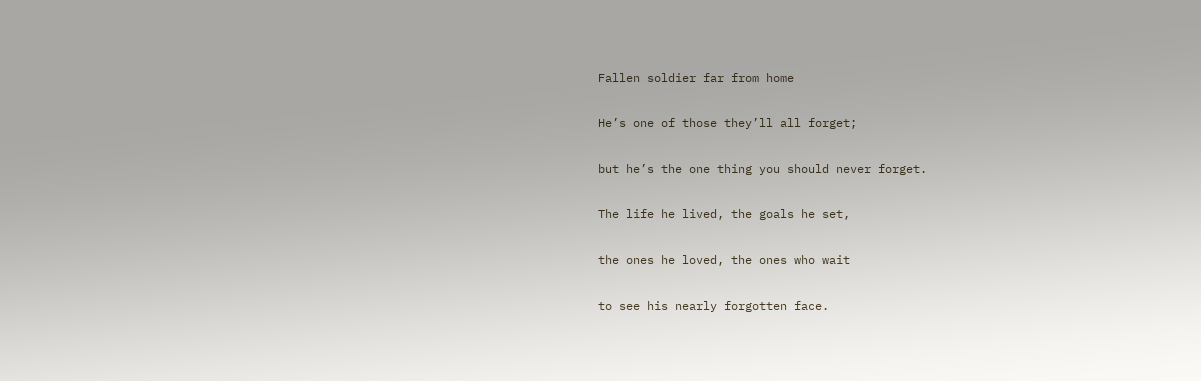Fallen soldier far from home

He’s one of those they’ll all forget;

but he’s the one thing you should never forget.

The life he lived, the goals he set,

the ones he loved, the ones who wait

to see his nearly forgotten face.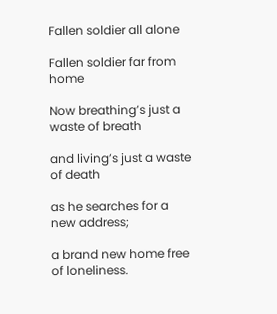Fallen soldier all alone

Fallen soldier far from home

Now breathing’s just a waste of breath

and living’s just a waste of death

as he searches for a new address;

a brand new home free of loneliness.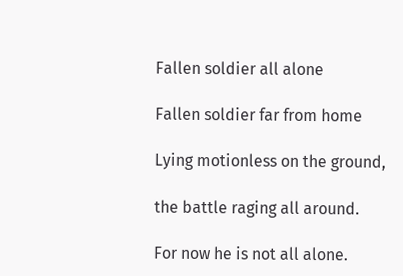Fallen soldier all alone

Fallen soldier far from home

Lying motionless on the ground,

the battle raging all around.

For now he is not all alone.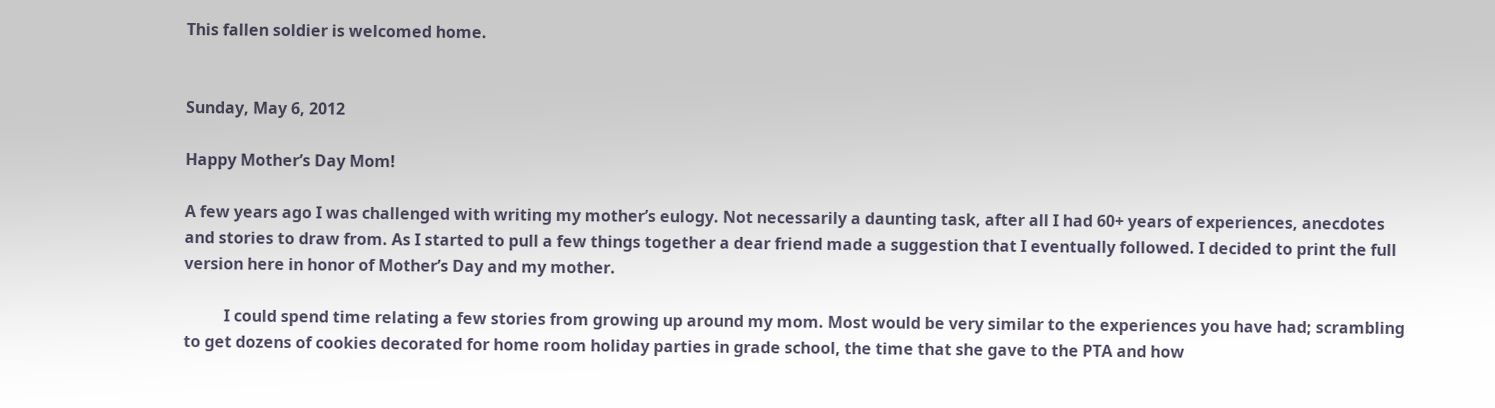This fallen soldier is welcomed home.


Sunday, May 6, 2012

Happy Mother’s Day Mom!

A few years ago I was challenged with writing my mother’s eulogy. Not necessarily a daunting task, after all I had 60+ years of experiences, anecdotes and stories to draw from. As I started to pull a few things together a dear friend made a suggestion that I eventually followed. I decided to print the full version here in honor of Mother’s Day and my mother.

          I could spend time relating a few stories from growing up around my mom. Most would be very similar to the experiences you have had; scrambling to get dozens of cookies decorated for home room holiday parties in grade school, the time that she gave to the PTA and how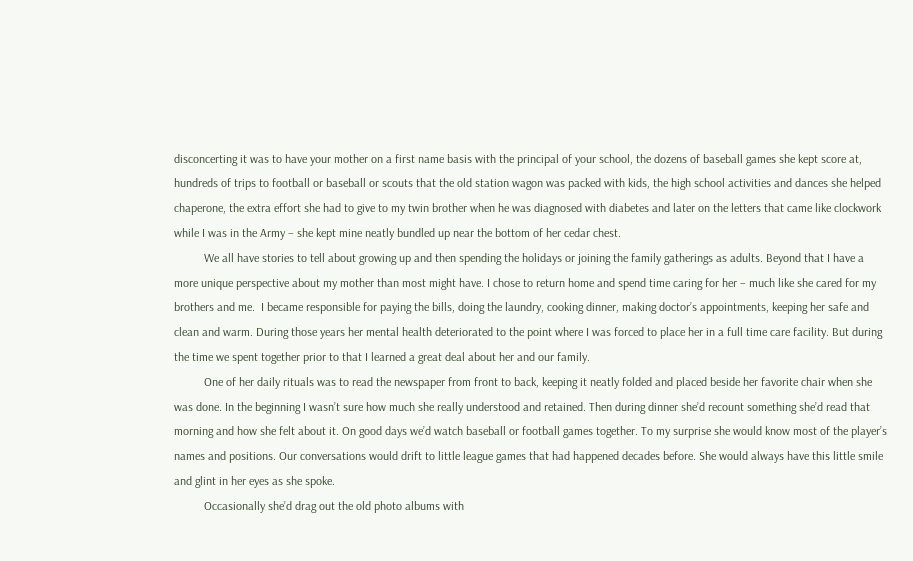disconcerting it was to have your mother on a first name basis with the principal of your school, the dozens of baseball games she kept score at, hundreds of trips to football or baseball or scouts that the old station wagon was packed with kids, the high school activities and dances she helped chaperone, the extra effort she had to give to my twin brother when he was diagnosed with diabetes and later on the letters that came like clockwork while I was in the Army – she kept mine neatly bundled up near the bottom of her cedar chest.
          We all have stories to tell about growing up and then spending the holidays or joining the family gatherings as adults. Beyond that I have a more unique perspective about my mother than most might have. I chose to return home and spend time caring for her – much like she cared for my brothers and me.  I became responsible for paying the bills, doing the laundry, cooking dinner, making doctor’s appointments, keeping her safe and clean and warm. During those years her mental health deteriorated to the point where I was forced to place her in a full time care facility. But during the time we spent together prior to that I learned a great deal about her and our family.
          One of her daily rituals was to read the newspaper from front to back, keeping it neatly folded and placed beside her favorite chair when she was done. In the beginning I wasn’t sure how much she really understood and retained. Then during dinner she’d recount something she’d read that morning and how she felt about it. On good days we’d watch baseball or football games together. To my surprise she would know most of the player’s names and positions. Our conversations would drift to little league games that had happened decades before. She would always have this little smile and glint in her eyes as she spoke.
          Occasionally she’d drag out the old photo albums with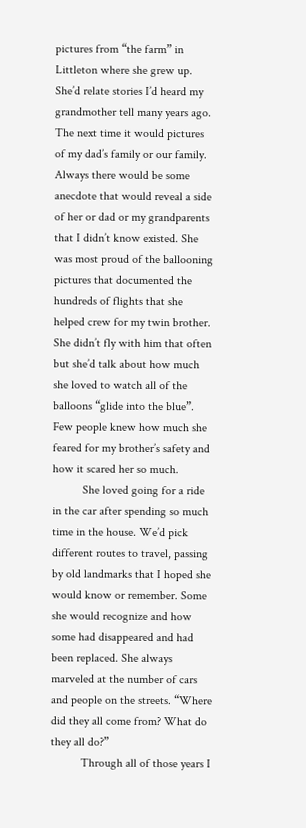pictures from “the farm” in Littleton where she grew up. She’d relate stories I’d heard my grandmother tell many years ago. The next time it would pictures of my dad’s family or our family. Always there would be some anecdote that would reveal a side of her or dad or my grandparents that I didn’t know existed. She was most proud of the ballooning pictures that documented the hundreds of flights that she helped crew for my twin brother. She didn’t fly with him that often but she’d talk about how much she loved to watch all of the balloons “glide into the blue”. Few people knew how much she feared for my brother’s safety and how it scared her so much.
          She loved going for a ride in the car after spending so much time in the house. We’d pick different routes to travel, passing by old landmarks that I hoped she would know or remember. Some she would recognize and how some had disappeared and had been replaced. She always marveled at the number of cars and people on the streets. “Where did they all come from? What do they all do?”
          Through all of those years I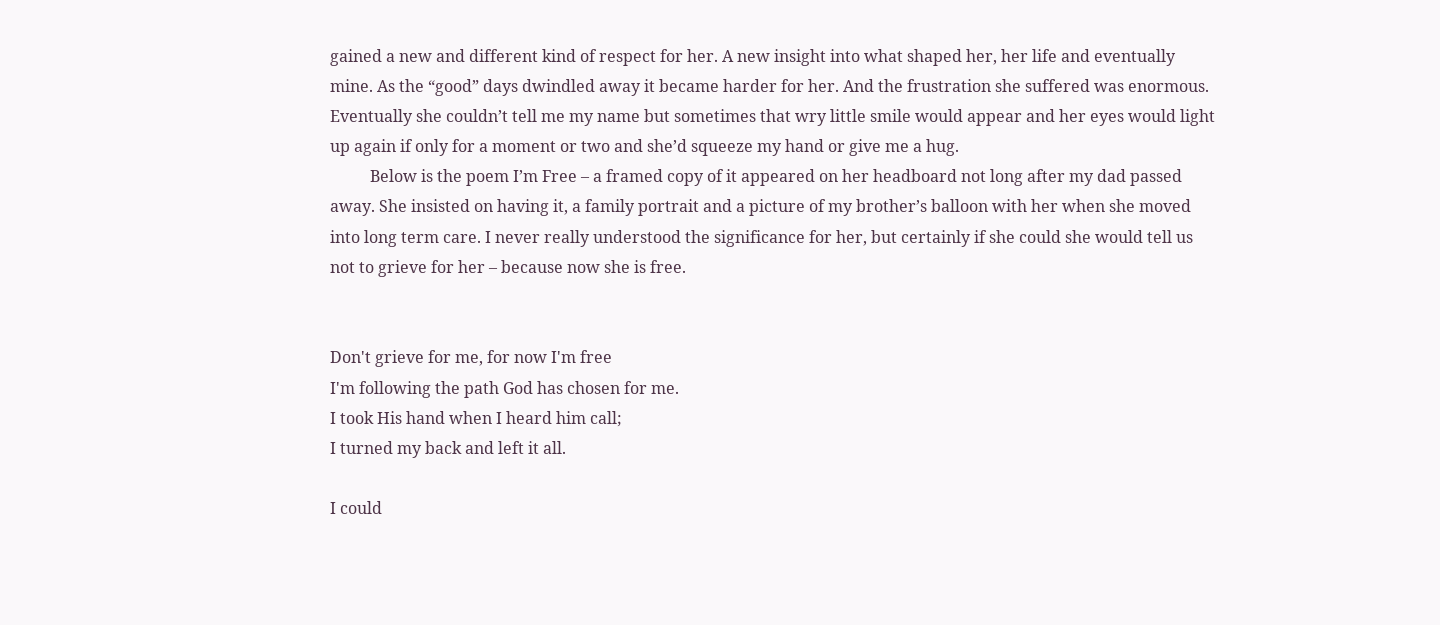gained a new and different kind of respect for her. A new insight into what shaped her, her life and eventually mine. As the “good” days dwindled away it became harder for her. And the frustration she suffered was enormous. Eventually she couldn’t tell me my name but sometimes that wry little smile would appear and her eyes would light up again if only for a moment or two and she’d squeeze my hand or give me a hug.
          Below is the poem I’m Free – a framed copy of it appeared on her headboard not long after my dad passed away. She insisted on having it, a family portrait and a picture of my brother’s balloon with her when she moved into long term care. I never really understood the significance for her, but certainly if she could she would tell us not to grieve for her – because now she is free.


Don't grieve for me, for now I'm free
I'm following the path God has chosen for me.
I took His hand when I heard him call;
I turned my back and left it all.

I could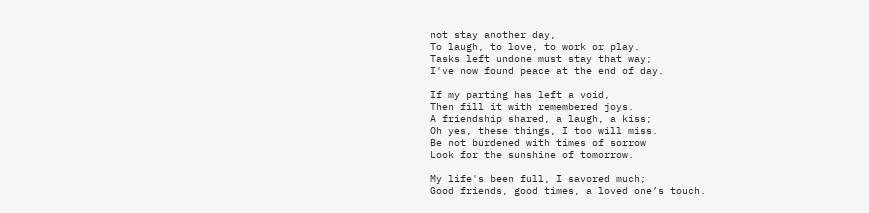not stay another day,
To laugh, to love, to work or play.
Tasks left undone must stay that way;
I've now found peace at the end of day.

If my parting has left a void,
Then fill it with remembered joys.
A friendship shared, a laugh, a kiss;
Oh yes, these things, I too will miss.
Be not burdened with times of sorrow
Look for the sunshine of tomorrow.

My life's been full, I savored much;
Good friends, good times, a loved one’s touch.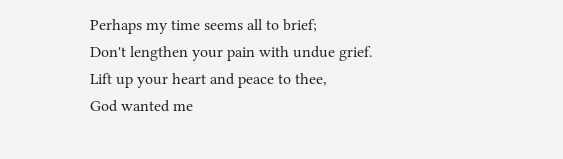Perhaps my time seems all to brief;
Don't lengthen your pain with undue grief.
Lift up your heart and peace to thee,
God wanted me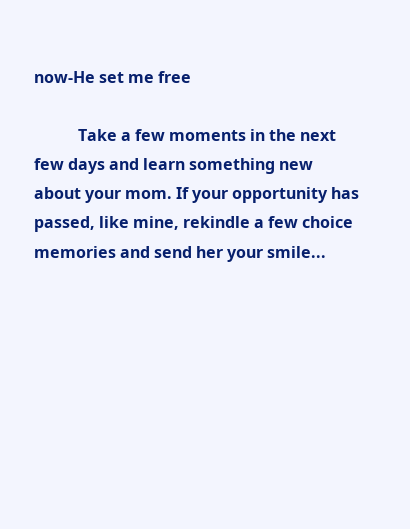now-He set me free

           Take a few moments in the next few days and learn something new about your mom. If your opportunity has passed, like mine, rekindle a few choice memories and send her your smile...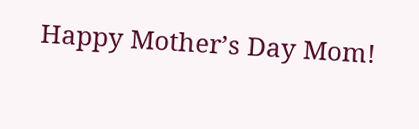Happy Mother’s Day Mom!